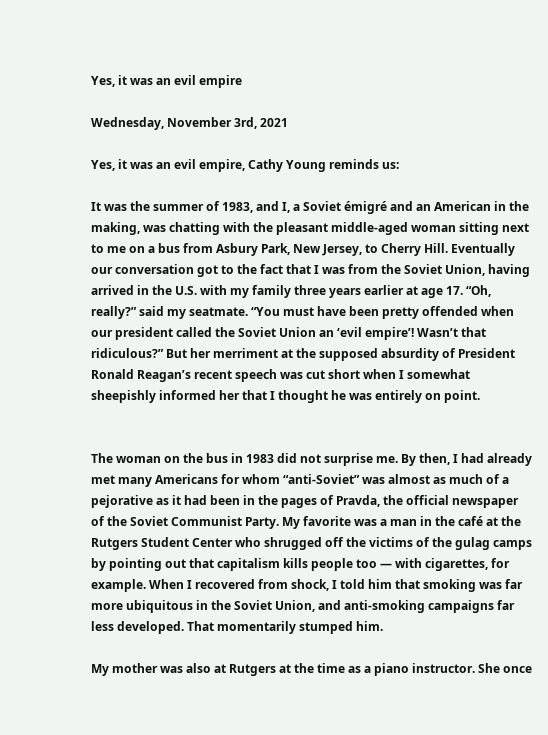Yes, it was an evil empire

Wednesday, November 3rd, 2021

Yes, it was an evil empire, Cathy Young reminds us:

It was the summer of 1983, and I, a Soviet émigré and an American in the making, was chatting with the pleasant middle-aged woman sitting next to me on a bus from Asbury Park, New Jersey, to Cherry Hill. Eventually our conversation got to the fact that I was from the Soviet Union, having arrived in the U.S. with my family three years earlier at age 17. “Oh, really?” said my seatmate. “You must have been pretty offended when our president called the Soviet Union an ‘evil empire’! Wasn’t that ridiculous?” But her merriment at the supposed absurdity of President Ronald Reagan’s recent speech was cut short when I somewhat sheepishly informed her that I thought he was entirely on point.


The woman on the bus in 1983 did not surprise me. By then, I had already met many Americans for whom “anti-Soviet” was almost as much of a pejorative as it had been in the pages of Pravda, the official newspaper of the Soviet Communist Party. My favorite was a man in the café at the Rutgers Student Center who shrugged off the victims of the gulag camps by pointing out that capitalism kills people too — with cigarettes, for example. When I recovered from shock, I told him that smoking was far more ubiquitous in the Soviet Union, and anti-smoking campaigns far less developed. That momentarily stumped him.

My mother was also at Rutgers at the time as a piano instructor. She once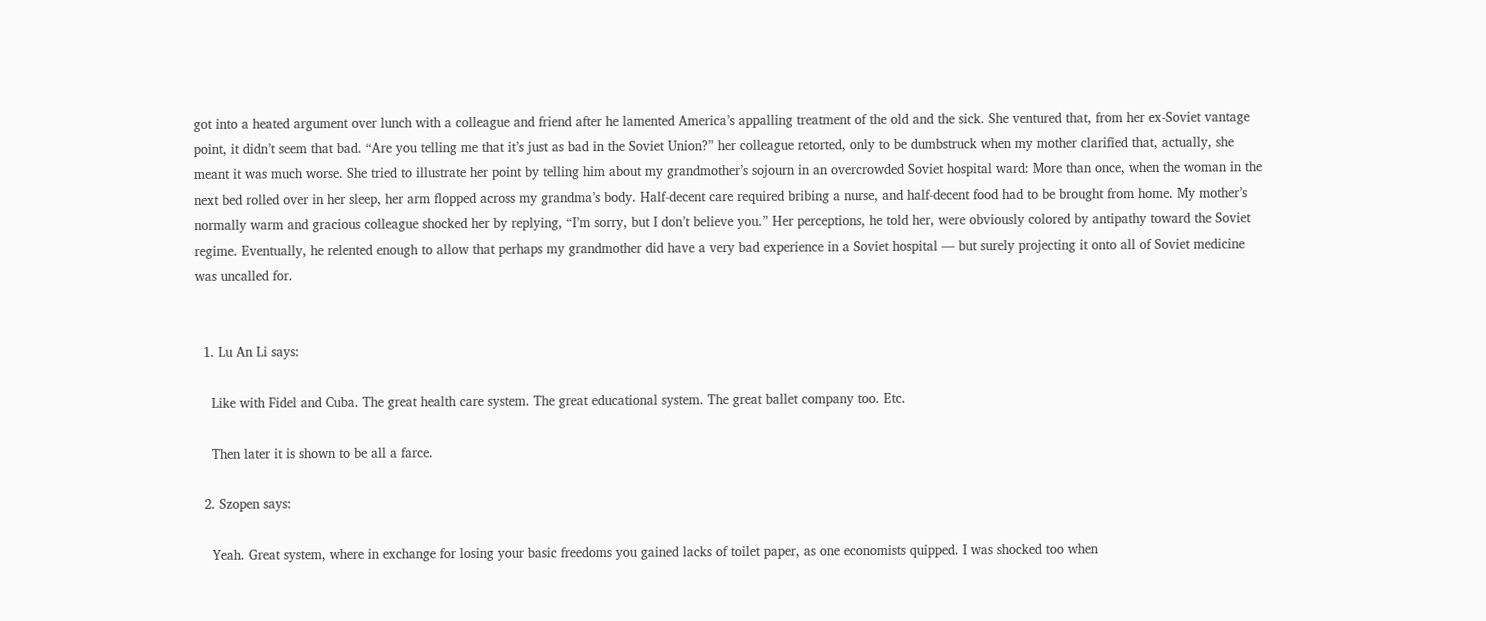got into a heated argument over lunch with a colleague and friend after he lamented America’s appalling treatment of the old and the sick. She ventured that, from her ex-Soviet vantage point, it didn’t seem that bad. “Are you telling me that it’s just as bad in the Soviet Union?” her colleague retorted, only to be dumbstruck when my mother clarified that, actually, she meant it was much worse. She tried to illustrate her point by telling him about my grandmother’s sojourn in an overcrowded Soviet hospital ward: More than once, when the woman in the next bed rolled over in her sleep, her arm flopped across my grandma’s body. Half-decent care required bribing a nurse, and half-decent food had to be brought from home. My mother’s normally warm and gracious colleague shocked her by replying, “I’m sorry, but I don’t believe you.” Her perceptions, he told her, were obviously colored by antipathy toward the Soviet regime. Eventually, he relented enough to allow that perhaps my grandmother did have a very bad experience in a Soviet hospital — but surely projecting it onto all of Soviet medicine was uncalled for.


  1. Lu An Li says:

    Like with Fidel and Cuba. The great health care system. The great educational system. The great ballet company too. Etc.

    Then later it is shown to be all a farce.

  2. Szopen says:

    Yeah. Great system, where in exchange for losing your basic freedoms you gained lacks of toilet paper, as one economists quipped. I was shocked too when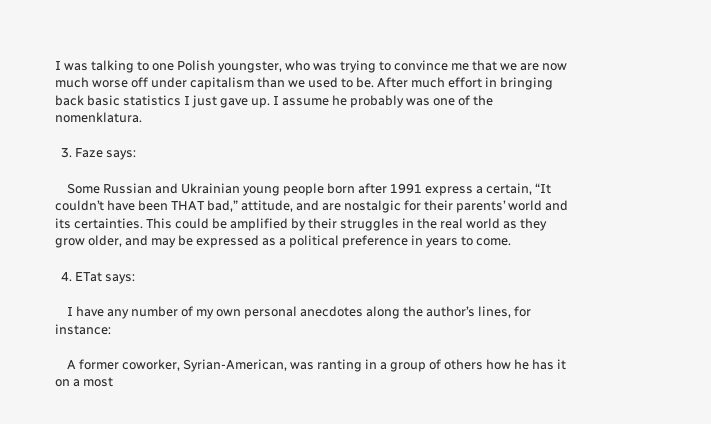I was talking to one Polish youngster, who was trying to convince me that we are now much worse off under capitalism than we used to be. After much effort in bringing back basic statistics I just gave up. I assume he probably was one of the nomenklatura.

  3. Faze says:

    Some Russian and Ukrainian young people born after 1991 express a certain, “It couldn’t have been THAT bad,” attitude, and are nostalgic for their parents’ world and its certainties. This could be amplified by their struggles in the real world as they grow older, and may be expressed as a political preference in years to come.

  4. ETat says:

    I have any number of my own personal anecdotes along the author’s lines, for instance:

    A former coworker, Syrian-American, was ranting in a group of others how he has it on a most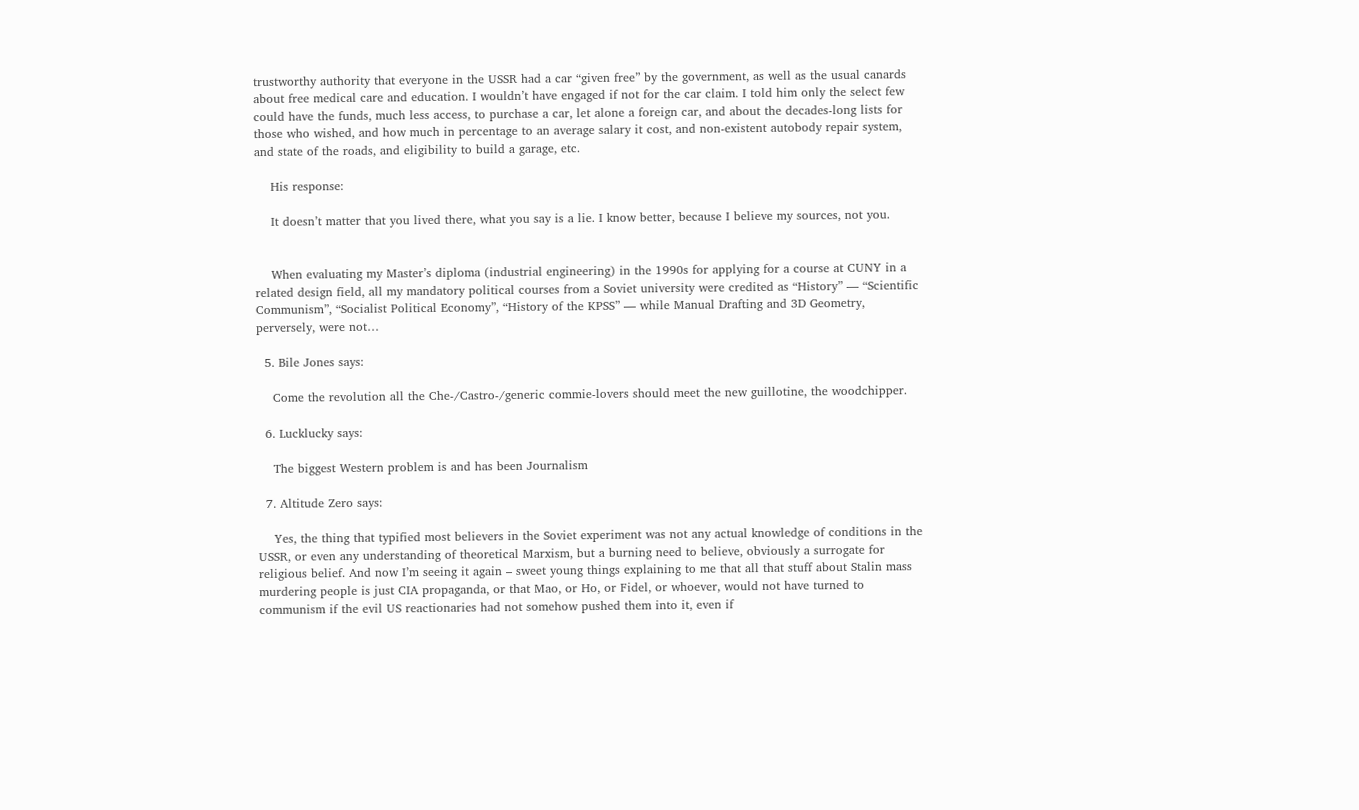trustworthy authority that everyone in the USSR had a car “given free” by the government, as well as the usual canards about free medical care and education. I wouldn’t have engaged if not for the car claim. I told him only the select few could have the funds, much less access, to purchase a car, let alone a foreign car, and about the decades-long lists for those who wished, and how much in percentage to an average salary it cost, and non-existent autobody repair system, and state of the roads, and eligibility to build a garage, etc.

    His response:

    It doesn’t matter that you lived there, what you say is a lie. I know better, because I believe my sources, not you.


    When evaluating my Master’s diploma (industrial engineering) in the 1990s for applying for a course at CUNY in a related design field, all my mandatory political courses from a Soviet university were credited as “History” — “Scientific Communism”, “Socialist Political Economy”, “History of the KPSS” — while Manual Drafting and 3D Geometry, perversely, were not…

  5. Bile Jones says:

    Come the revolution all the Che-/Castro-/generic commie-lovers should meet the new guillotine, the woodchipper.

  6. Lucklucky says:

    The biggest Western problem is and has been Journalism

  7. Altitude Zero says:

    Yes, the thing that typified most believers in the Soviet experiment was not any actual knowledge of conditions in the USSR, or even any understanding of theoretical Marxism, but a burning need to believe, obviously a surrogate for religious belief. And now I’m seeing it again – sweet young things explaining to me that all that stuff about Stalin mass murdering people is just CIA propaganda, or that Mao, or Ho, or Fidel, or whoever, would not have turned to communism if the evil US reactionaries had not somehow pushed them into it, even if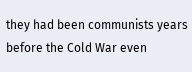they had been communists years before the Cold War even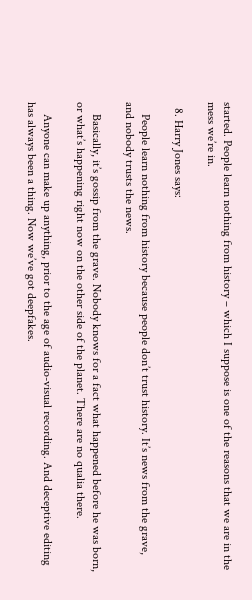started. People learn nothing from history – which I suppose is one of the reasons that we are in the mess we’re in.

  8. Harry Jones says:

    People learn nothing from history because people don’t trust history. It’s news from the grave, and nobody trusts the news.

    Basically, it’s gossip from the grave. Nobody knows for a fact what happened before he was born, or what’s happening right now on the other side of the planet. There are no qualia there.

    Anyone can make up anything, prior to the age of audio-visual recording. And deceptive editing has always been a thing. Now we’ve got deepfakes.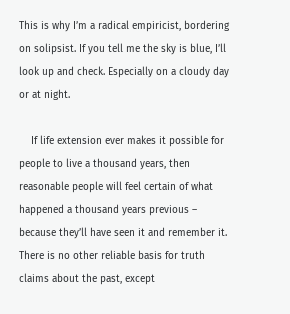This is why I’m a radical empiricist, bordering on solipsist. If you tell me the sky is blue, I’ll look up and check. Especially on a cloudy day or at night.

    If life extension ever makes it possible for people to live a thousand years, then reasonable people will feel certain of what happened a thousand years previous – because they’ll have seen it and remember it. There is no other reliable basis for truth claims about the past, except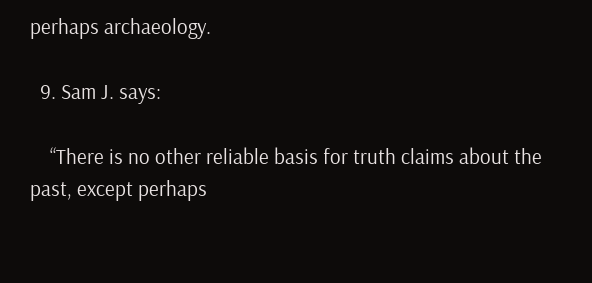perhaps archaeology.

  9. Sam J. says:

    “There is no other reliable basis for truth claims about the past, except perhaps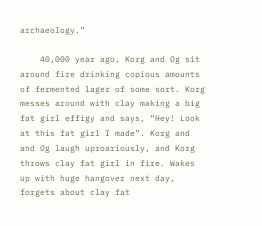archaeology.”

    40,000 year ago, Korg and Og sit around fire drinking copious amounts of fermented lager of some sort. Korg messes around with clay making a big fat girl effigy and says, “Hey! Look at this fat girl I made”. Korg and and Og laugh uproariously, and Korg throws clay fat girl in fire. Wakes up with huge hangover next day, forgets about clay fat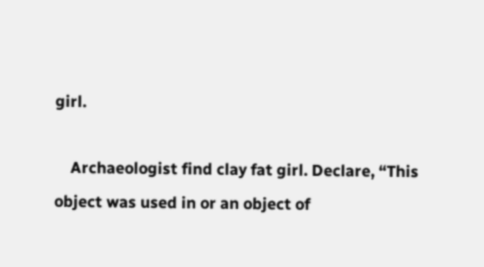girl.

    Archaeologist find clay fat girl. Declare, “This object was used in or an object of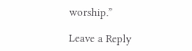worship.”

Leave a Reply